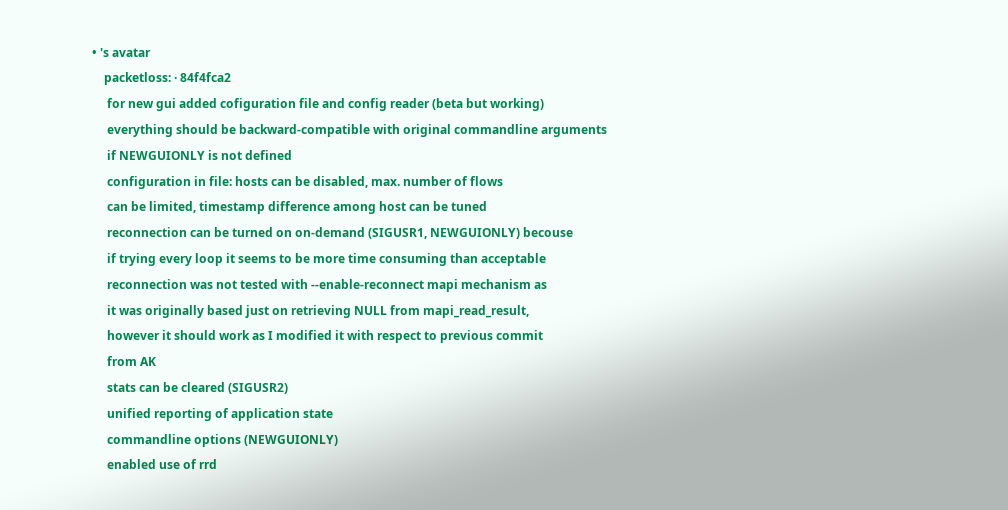• 's avatar
    packetloss: · 84f4fca2
     for new gui added cofiguration file and config reader (beta but working)
     everything should be backward-compatible with original commandline arguments
     if NEWGUIONLY is not defined
     configuration in file: hosts can be disabled, max. number of flows
     can be limited, timestamp difference among host can be tuned
     reconnection can be turned on on-demand (SIGUSR1, NEWGUIONLY) becouse
     if trying every loop it seems to be more time consuming than acceptable
     reconnection was not tested with --enable-reconnect mapi mechanism as
     it was originally based just on retrieving NULL from mapi_read_result,
     however it should work as I modified it with respect to previous commit
     from AK
     stats can be cleared (SIGUSR2)
     unified reporting of application state
     commandline options (NEWGUIONLY)
     enabled use of rrd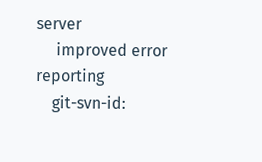server
     improved error reporting
    git-svn-id: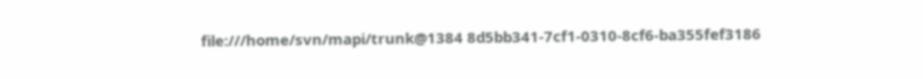file:///home/svn/mapi/trunk@1384 8d5bb341-7cf1-0310-8cf6-ba355fef3186